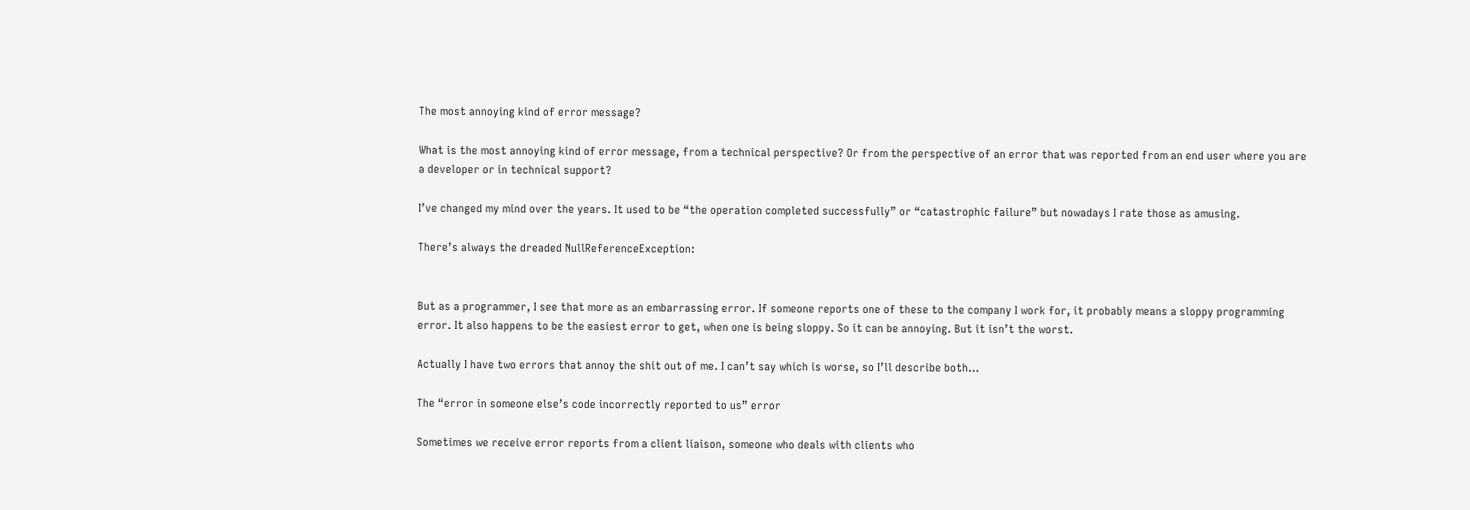The most annoying kind of error message?

What is the most annoying kind of error message, from a technical perspective? Or from the perspective of an error that was reported from an end user where you are a developer or in technical support?

I’ve changed my mind over the years. It used to be “the operation completed successfully” or “catastrophic failure” but nowadays I rate those as amusing.

There’s always the dreaded NullReferenceException:


But as a programmer, I see that more as an embarrassing error. If someone reports one of these to the company I work for, it probably means a sloppy programming error. It also happens to be the easiest error to get, when one is being sloppy. So it can be annoying. But it isn’t the worst.

Actually I have two errors that annoy the shit out of me. I can’t say which is worse, so I’ll describe both…

The “error in someone else’s code incorrectly reported to us” error

Sometimes we receive error reports from a client liaison, someone who deals with clients who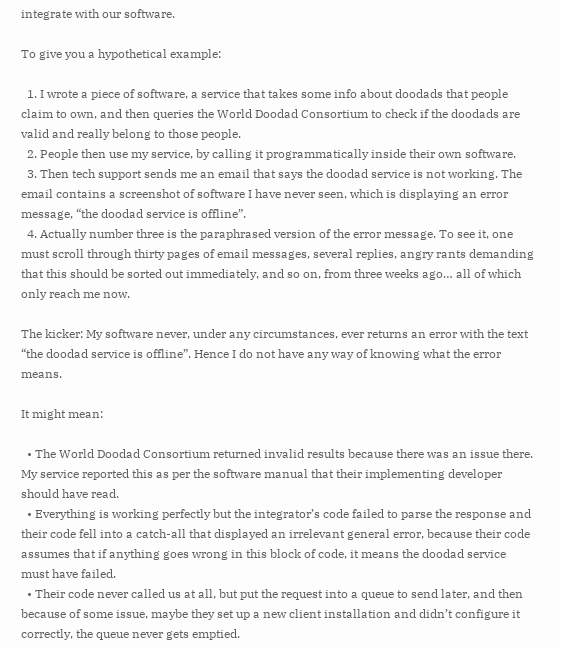integrate with our software.

To give you a hypothetical example:

  1. I wrote a piece of software, a service that takes some info about doodads that people claim to own, and then queries the World Doodad Consortium to check if the doodads are valid and really belong to those people.
  2. People then use my service, by calling it programmatically inside their own software.
  3. Then tech support sends me an email that says the doodad service is not working. The email contains a screenshot of software I have never seen, which is displaying an error message, “the doodad service is offline”.
  4. Actually number three is the paraphrased version of the error message. To see it, one must scroll through thirty pages of email messages, several replies, angry rants demanding that this should be sorted out immediately, and so on, from three weeks ago… all of which only reach me now.

The kicker: My software never, under any circumstances, ever returns an error with the text “the doodad service is offline”. Hence I do not have any way of knowing what the error means.

It might mean:

  • The World Doodad Consortium returned invalid results because there was an issue there. My service reported this as per the software manual that their implementing developer should have read.
  • Everything is working perfectly but the integrator’s code failed to parse the response and their code fell into a catch-all that displayed an irrelevant general error, because their code assumes that if anything goes wrong in this block of code, it means the doodad service must have failed.
  • Their code never called us at all, but put the request into a queue to send later, and then because of some issue, maybe they set up a new client installation and didn’t configure it correctly, the queue never gets emptied.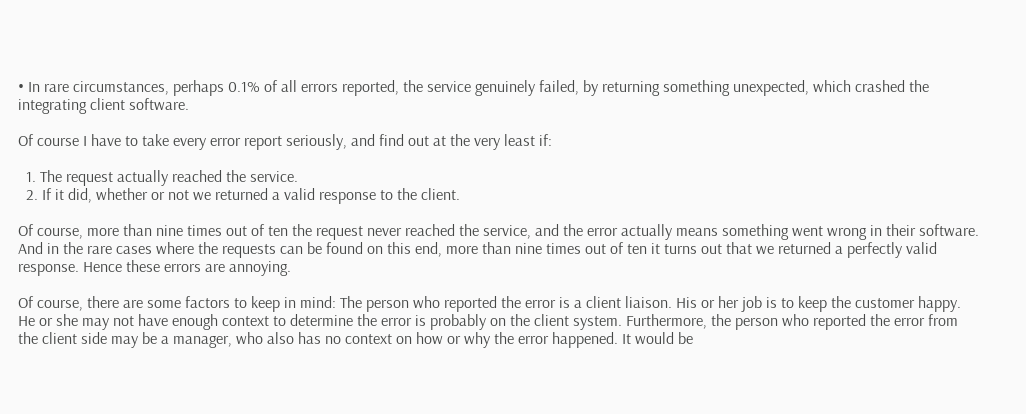• In rare circumstances, perhaps 0.1% of all errors reported, the service genuinely failed, by returning something unexpected, which crashed the integrating client software.

Of course I have to take every error report seriously, and find out at the very least if:

  1. The request actually reached the service.
  2. If it did, whether or not we returned a valid response to the client.

Of course, more than nine times out of ten the request never reached the service, and the error actually means something went wrong in their software. And in the rare cases where the requests can be found on this end, more than nine times out of ten it turns out that we returned a perfectly valid response. Hence these errors are annoying.

Of course, there are some factors to keep in mind: The person who reported the error is a client liaison. His or her job is to keep the customer happy. He or she may not have enough context to determine the error is probably on the client system. Furthermore, the person who reported the error from the client side may be a manager, who also has no context on how or why the error happened. It would be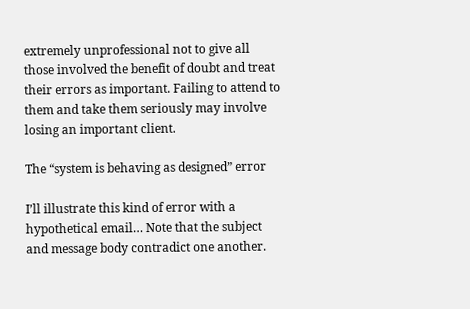extremely unprofessional not to give all those involved the benefit of doubt and treat their errors as important. Failing to attend to them and take them seriously may involve losing an important client.

The “system is behaving as designed” error

I’ll illustrate this kind of error with a hypothetical email… Note that the subject and message body contradict one another.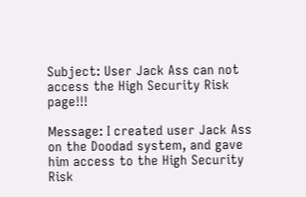Subject: User Jack Ass can not access the High Security Risk page!!!

Message: I created user Jack Ass on the Doodad system, and gave him access to the High Security Risk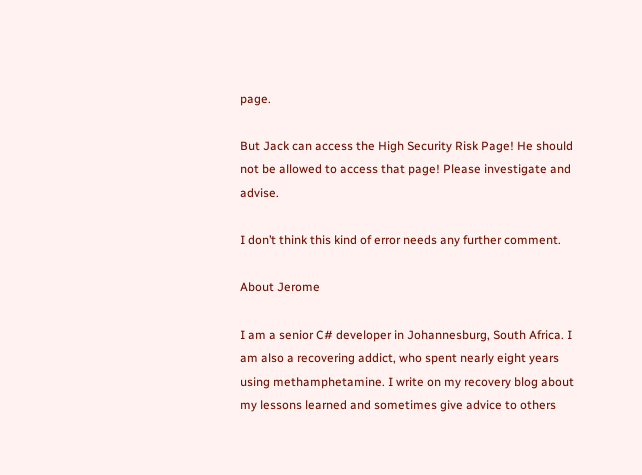page.

But Jack can access the High Security Risk Page! He should not be allowed to access that page! Please investigate and advise.

I don’t think this kind of error needs any further comment.

About Jerome

I am a senior C# developer in Johannesburg, South Africa. I am also a recovering addict, who spent nearly eight years using methamphetamine. I write on my recovery blog about my lessons learned and sometimes give advice to others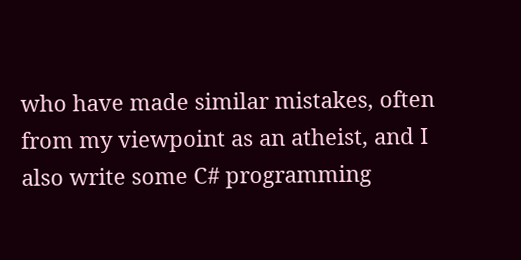who have made similar mistakes, often from my viewpoint as an atheist, and I also write some C# programming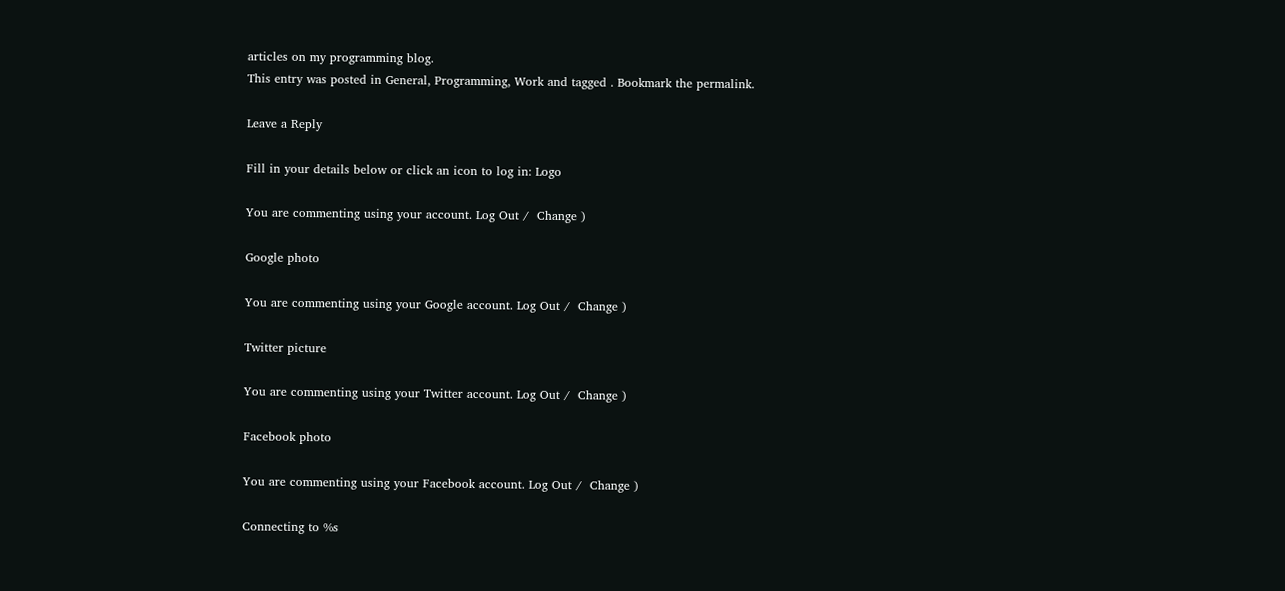articles on my programming blog.
This entry was posted in General, Programming, Work and tagged . Bookmark the permalink.

Leave a Reply

Fill in your details below or click an icon to log in: Logo

You are commenting using your account. Log Out /  Change )

Google photo

You are commenting using your Google account. Log Out /  Change )

Twitter picture

You are commenting using your Twitter account. Log Out /  Change )

Facebook photo

You are commenting using your Facebook account. Log Out /  Change )

Connecting to %s